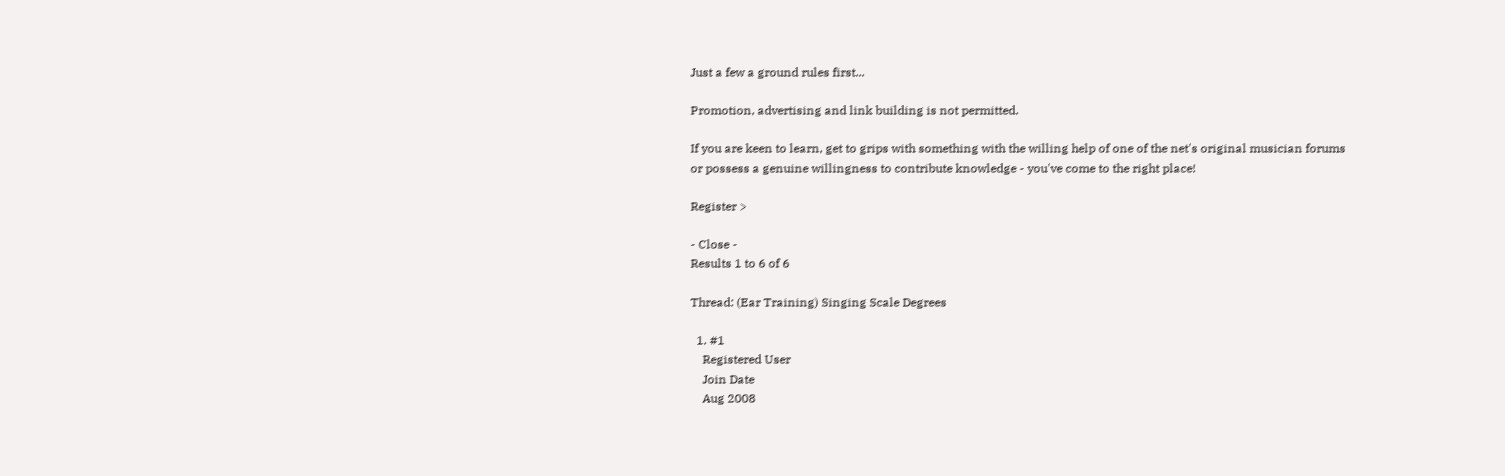Just a few a ground rules first...

Promotion, advertising and link building is not permitted.

If you are keen to learn, get to grips with something with the willing help of one of the net's original musician forums
or possess a genuine willingness to contribute knowledge - you've come to the right place!

Register >

- Close -
Results 1 to 6 of 6

Thread: (Ear Training) Singing Scale Degrees

  1. #1
    Registered User
    Join Date
    Aug 2008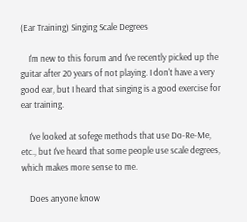(Ear Training) Singing Scale Degrees

    I'm new to this forum and I've recently picked up the guitar after 20 years of not playing. I don't have a very good ear, but I heard that singing is a good exercise for ear training.

    I've looked at sofege methods that use Do-Re-Me, etc., but I've heard that some people use scale degrees, which makes more sense to me.

    Does anyone know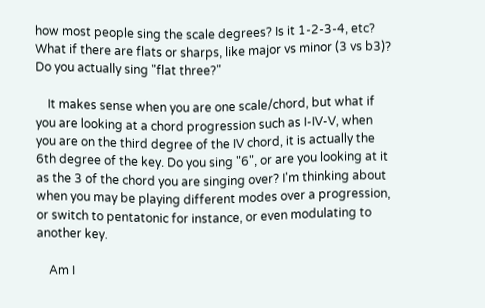how most people sing the scale degrees? Is it 1-2-3-4, etc? What if there are flats or sharps, like major vs minor (3 vs b3)? Do you actually sing "flat three?"

    It makes sense when you are one scale/chord, but what if you are looking at a chord progression such as I-IV-V, when you are on the third degree of the IV chord, it is actually the 6th degree of the key. Do you sing "6", or are you looking at it as the 3 of the chord you are singing over? I'm thinking about when you may be playing different modes over a progression, or switch to pentatonic for instance, or even modulating to another key.

    Am I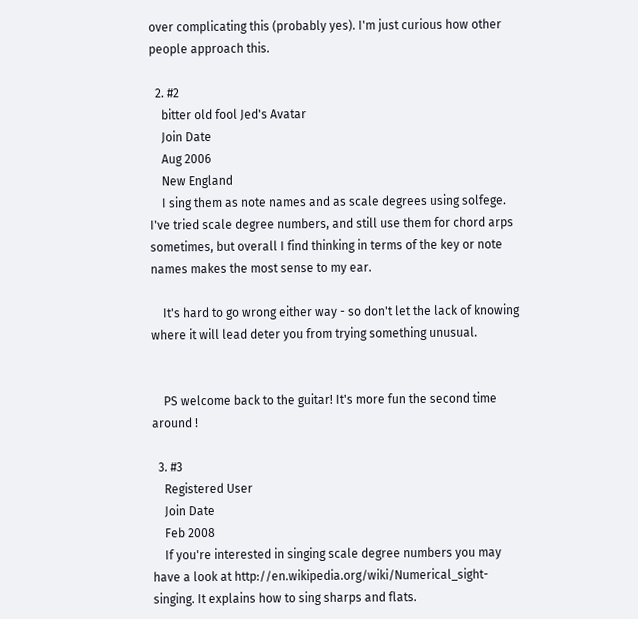over complicating this (probably yes). I'm just curious how other people approach this.

  2. #2
    bitter old fool Jed's Avatar
    Join Date
    Aug 2006
    New England
    I sing them as note names and as scale degrees using solfege. I've tried scale degree numbers, and still use them for chord arps sometimes, but overall I find thinking in terms of the key or note names makes the most sense to my ear.

    It's hard to go wrong either way - so don't let the lack of knowing where it will lead deter you from trying something unusual.


    PS welcome back to the guitar! It's more fun the second time around !

  3. #3
    Registered User
    Join Date
    Feb 2008
    If you're interested in singing scale degree numbers you may have a look at http://en.wikipedia.org/wiki/Numerical_sight-singing. It explains how to sing sharps and flats.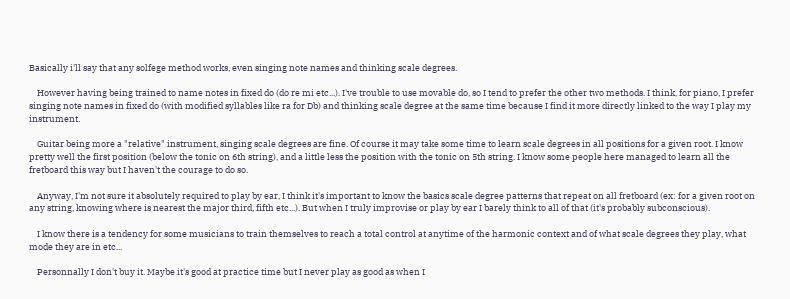Basically i'll say that any solfege method works, even singing note names and thinking scale degrees.

    However having being trained to name notes in fixed do (do re mi etc...). I've trouble to use movable do, so I tend to prefer the other two methods. I think, for piano, I prefer singing note names in fixed do (with modified syllables like ra for Db) and thinking scale degree at the same time because I find it more directly linked to the way I play my instrument.

    Guitar being more a "relative" instrument, singing scale degrees are fine. Of course it may take some time to learn scale degrees in all positions for a given root. I know pretty well the first position (below the tonic on 6th string), and a little less the position with the tonic on 5th string. I know some people here managed to learn all the fretboard this way but I haven't the courage to do so.

    Anyway, I'm not sure it absolutely required to play by ear, I think it's important to know the basics scale degree patterns that repeat on all fretboard (ex: for a given root on any string, knowing where is nearest the major third, fifth etc...). But when I truly improvise or play by ear I barely think to all of that (it's probably subconscious).

    I know there is a tendency for some musicians to train themselves to reach a total control at anytime of the harmonic context and of what scale degrees they play, what mode they are in etc...

    Personnally I don't buy it. Maybe it's good at practice time but I never play as good as when I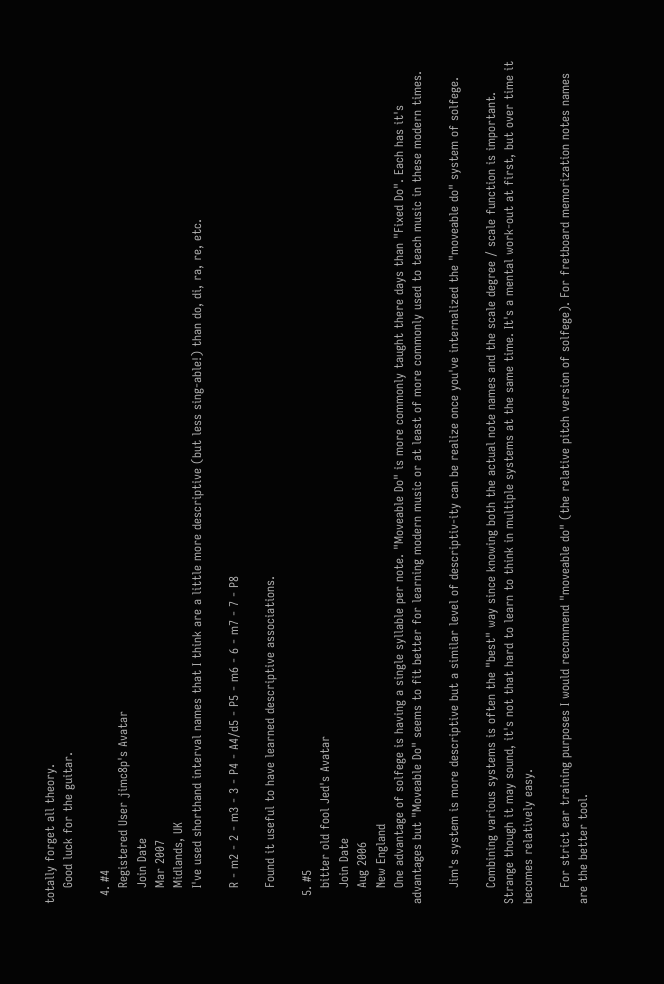totally forget all theory.
    Good luck for the guitar.

  4. #4
    Registered User jimc8p's Avatar
    Join Date
    Mar 2007
    Midlands, UK
    I've used shorthand interval names that I think are a little more descriptive (but less sing-able!) than do, di, ra, re, etc.

    R - m2 - 2 - m3 - 3 - P4 - A4/d5 - P5 - m6 - 6 - m7 - 7 - P8

    Found it useful to have learned descriptive associations.

  5. #5
    bitter old fool Jed's Avatar
    Join Date
    Aug 2006
    New England
    One advantage of solfege is having a single syllable per note. "Moveable Do" is more commonly taught there days than "Fixed Do". Each has it's advantages but "Moveable Do" seems to fit better for learning modern music or at least of more commonly used to teach music in these modern times.

    Jim's system is more descriptive but a similar level of descriptiv-ity can be realize once you've internalized the "moveable do" system of solfege.

    Combining various systems is often the "best" way since knowing both the actual note names and the scale degree / scale function is important. Strange though it may sound, it's not that hard to learn to think in multiple systems at the same time. It's a mental work-out at first, but over time it becomes relatively easy.

    For strict ear training purposes I would recommend "moveable do" (the relative pitch version of solfege). For fretboard memorization notes names are the better tool.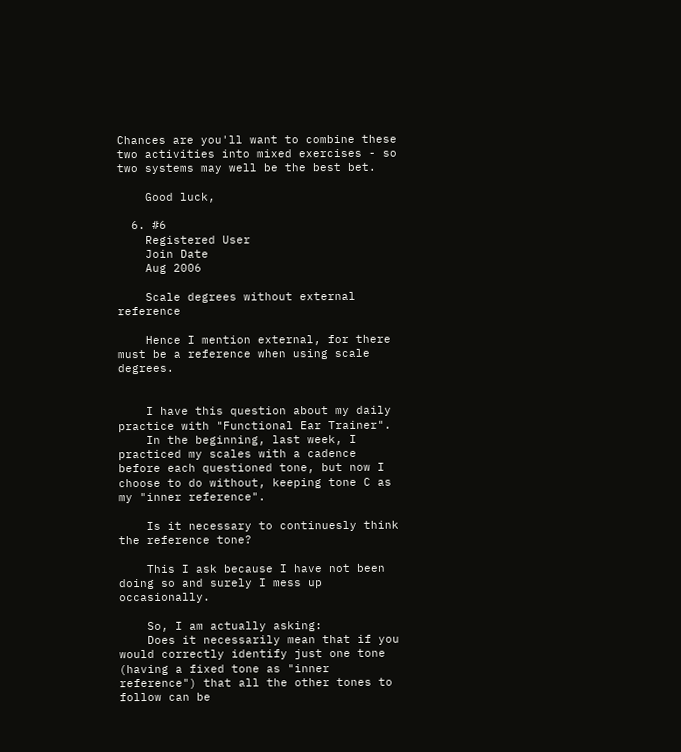Chances are you'll want to combine these two activities into mixed exercises - so two systems may well be the best bet.

    Good luck,

  6. #6
    Registered User
    Join Date
    Aug 2006

    Scale degrees without external reference

    Hence I mention external, for there must be a reference when using scale degrees.


    I have this question about my daily practice with "Functional Ear Trainer".
    In the beginning, last week, I practiced my scales with a cadence before each questioned tone, but now I choose to do without, keeping tone C as my "inner reference".

    Is it necessary to continuesly think the reference tone?

    This I ask because I have not been doing so and surely I mess up occasionally.

    So, I am actually asking:
    Does it necessarily mean that if you would correctly identify just one tone (having a fixed tone as "inner reference") that all the other tones to follow can be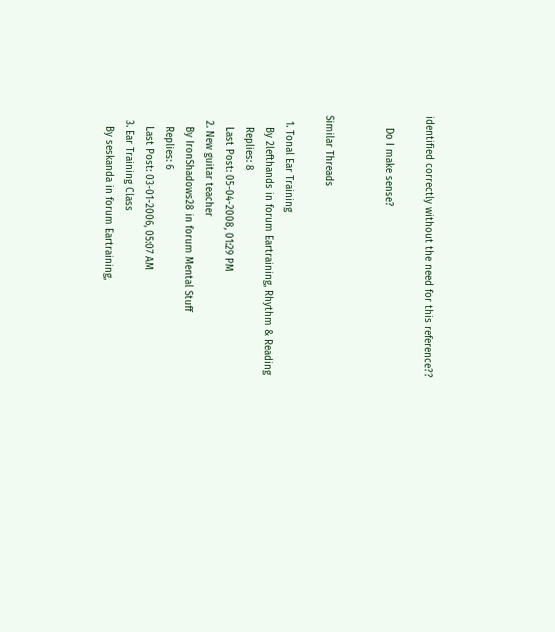identified correctly without the need for this reference??

    Do I make sense?


Similar Threads

  1. Tonal Ear Training
    By 2lefthands in forum Eartraining, Rhythm & Reading
    Replies: 8
    Last Post: 05-04-2008, 01:29 PM
  2. New guitar teacher
    By IronShadows28 in forum Mental Stuff
    Replies: 6
    Last Post: 03-01-2006, 05:07 AM
  3. Ear Training Class
    By seskanda in forum Eartraining,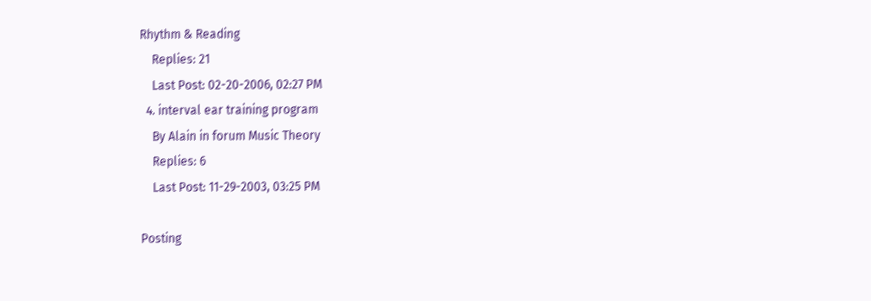Rhythm & Reading
    Replies: 21
    Last Post: 02-20-2006, 02:27 PM
  4. interval ear training program
    By Alain in forum Music Theory
    Replies: 6
    Last Post: 11-29-2003, 03:25 PM

Posting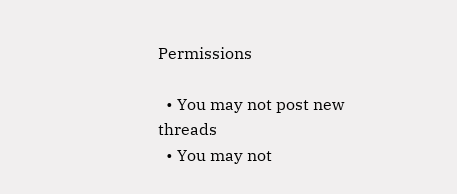Permissions

  • You may not post new threads
  • You may not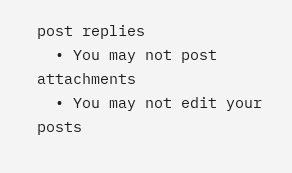post replies
  • You may not post attachments
  • You may not edit your posts